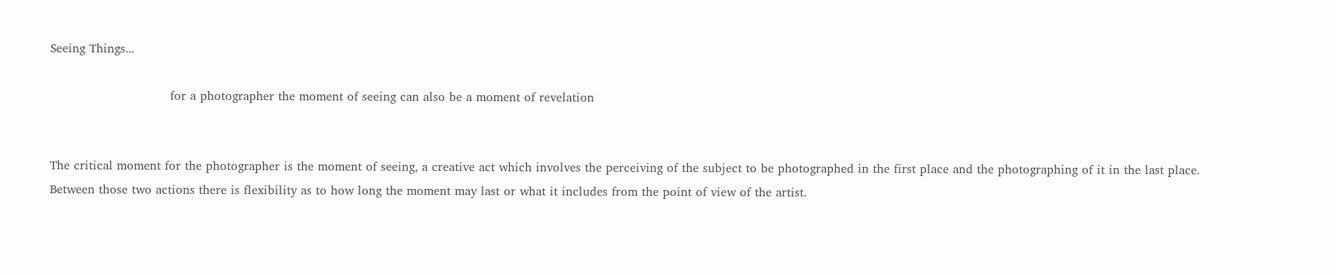Seeing Things...

                              for a photographer the moment of seeing can also be a moment of revelation


The critical moment for the photographer is the moment of seeing, a creative act which involves the perceiving of the subject to be photographed in the first place and the photographing of it in the last place. Between those two actions there is flexibility as to how long the moment may last or what it includes from the point of view of the artist.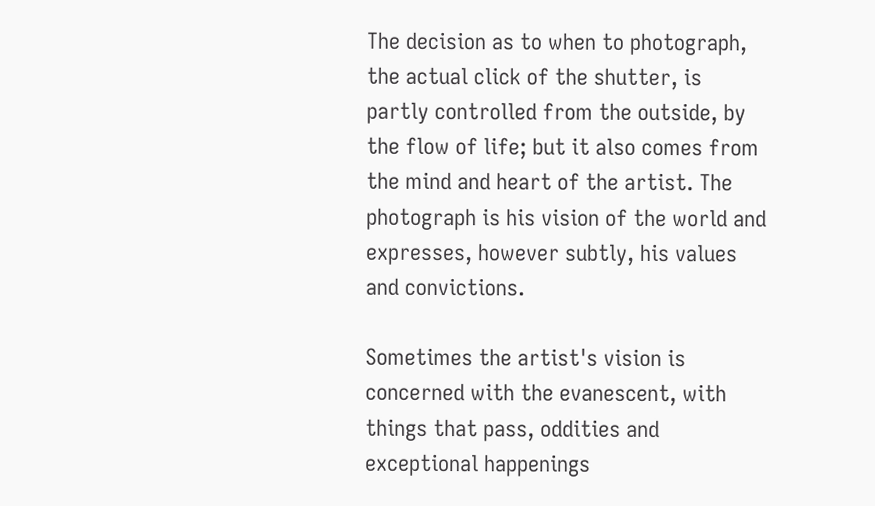The decision as to when to photograph, the actual click of the shutter, is partly controlled from the outside, by the flow of life; but it also comes from the mind and heart of the artist. The photograph is his vision of the world and expresses, however subtly, his values and convictions.

Sometimes the artist's vision is concerned with the evanescent, with things that pass, oddities and exceptional happenings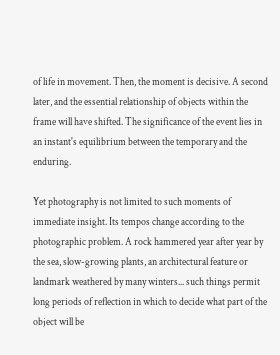of life in movement. Then, the moment is decisive. A second later, and the essential relationship of objects within the frame will have shifted. The significance of the event lies in an instant's equilibrium between the temporary and the enduring.

Yet photography is not limited to such moments of immediate insight. Its tempos change according to the photographic problem. A rock hammered year after year by the sea, slow-growing plants, an architectural feature or landmark weathered by many winters... such things permit long periods of reflection in which to decide what part of the object will be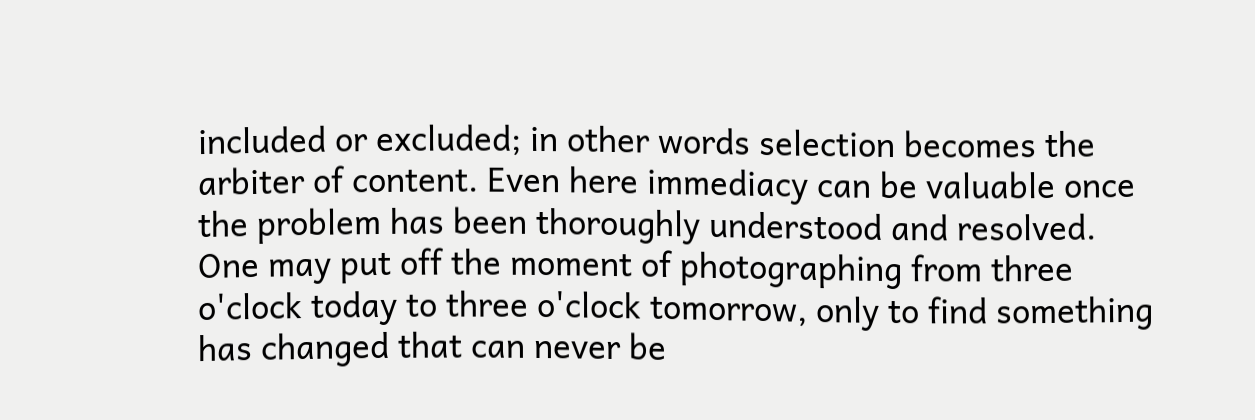included or excluded; in other words selection becomes the arbiter of content. Even here immediacy can be valuable once the problem has been thoroughly understood and resolved. One may put off the moment of photographing from three o'clock today to three o'clock tomorrow, only to find something has changed that can never be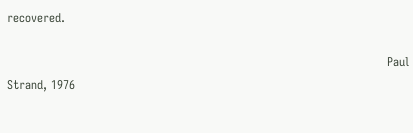recovered.

                                                                                               Paul Strand, 1976